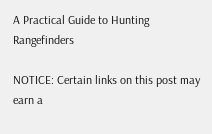A Practical Guide to Hunting Rangefinders

NOTICE: Certain links on this post may earn a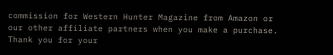commission for Western Hunter Magazine from Amazon or our other affiliate partners when you make a purchase. Thank you for your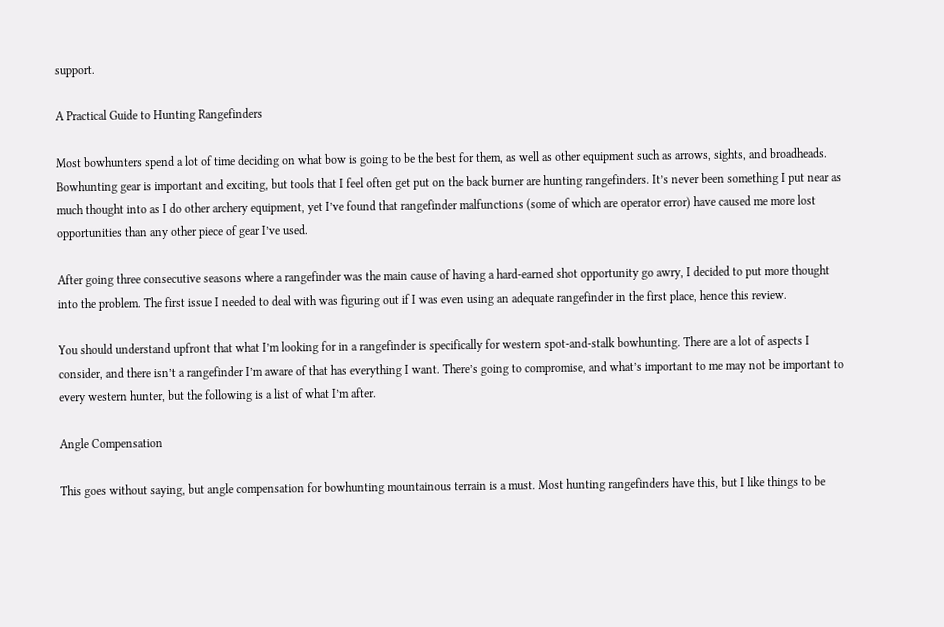support.

A Practical Guide to Hunting Rangefinders

Most bowhunters spend a lot of time deciding on what bow is going to be the best for them, as well as other equipment such as arrows, sights, and broadheads. Bowhunting gear is important and exciting, but tools that I feel often get put on the back burner are hunting rangefinders. It’s never been something I put near as much thought into as I do other archery equipment, yet I’ve found that rangefinder malfunctions (some of which are operator error) have caused me more lost opportunities than any other piece of gear I’ve used.

After going three consecutive seasons where a rangefinder was the main cause of having a hard-earned shot opportunity go awry, I decided to put more thought into the problem. The first issue I needed to deal with was figuring out if I was even using an adequate rangefinder in the first place, hence this review.

You should understand upfront that what I’m looking for in a rangefinder is specifically for western spot-and-stalk bowhunting. There are a lot of aspects I consider, and there isn’t a rangefinder I’m aware of that has everything I want. There’s going to compromise, and what’s important to me may not be important to every western hunter, but the following is a list of what I’m after.

Angle Compensation

This goes without saying, but angle compensation for bowhunting mountainous terrain is a must. Most hunting rangefinders have this, but I like things to be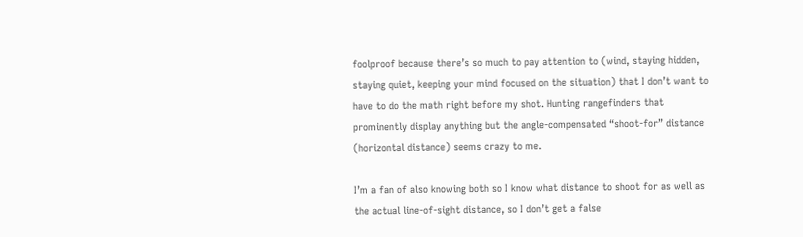foolproof because there’s so much to pay attention to (wind, staying hidden, staying quiet, keeping your mind focused on the situation) that I don’t want to have to do the math right before my shot. Hunting rangefinders that prominently display anything but the angle-compensated “shoot-for” distance (horizontal distance) seems crazy to me.

I’m a fan of also knowing both so I know what distance to shoot for as well as the actual line-of-sight distance, so I don’t get a false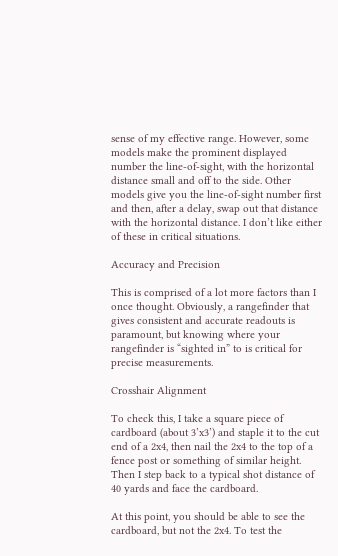sense of my effective range. However, some models make the prominent displayed number the line-of-sight, with the horizontal distance small and off to the side. Other models give you the line-of-sight number first and then, after a delay, swap out that distance with the horizontal distance. I don’t like either of these in critical situations.

Accuracy and Precision

This is comprised of a lot more factors than I once thought. Obviously, a rangefinder that gives consistent and accurate readouts is paramount, but knowing where your rangefinder is “sighted in” to is critical for precise measurements.

Crosshair Alignment

To check this, I take a square piece of cardboard (about 3’x3’) and staple it to the cut end of a 2x4, then nail the 2x4 to the top of a fence post or something of similar height. Then I step back to a typical shot distance of 40 yards and face the cardboard.

At this point, you should be able to see the cardboard, but not the 2x4. To test the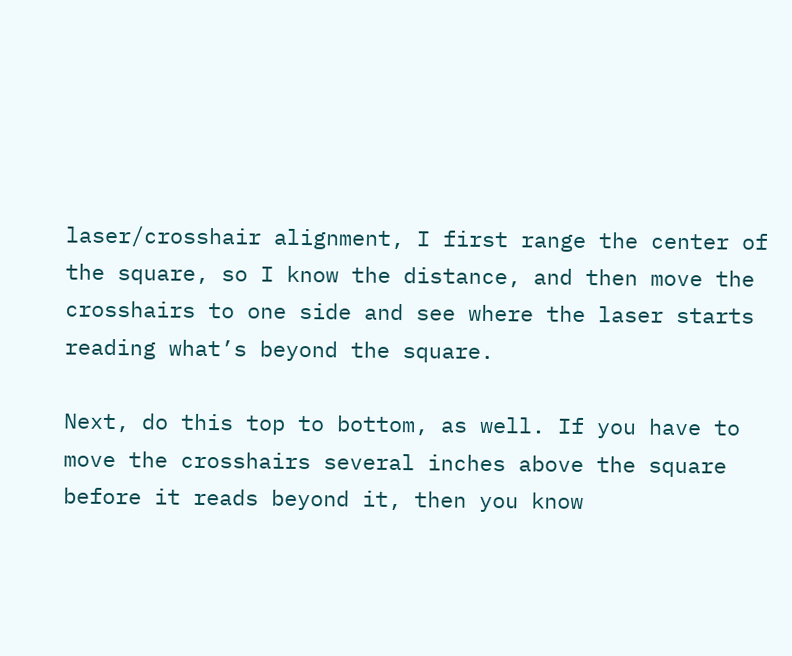laser/crosshair alignment, I first range the center of the square, so I know the distance, and then move the crosshairs to one side and see where the laser starts reading what’s beyond the square.

Next, do this top to bottom, as well. If you have to move the crosshairs several inches above the square before it reads beyond it, then you know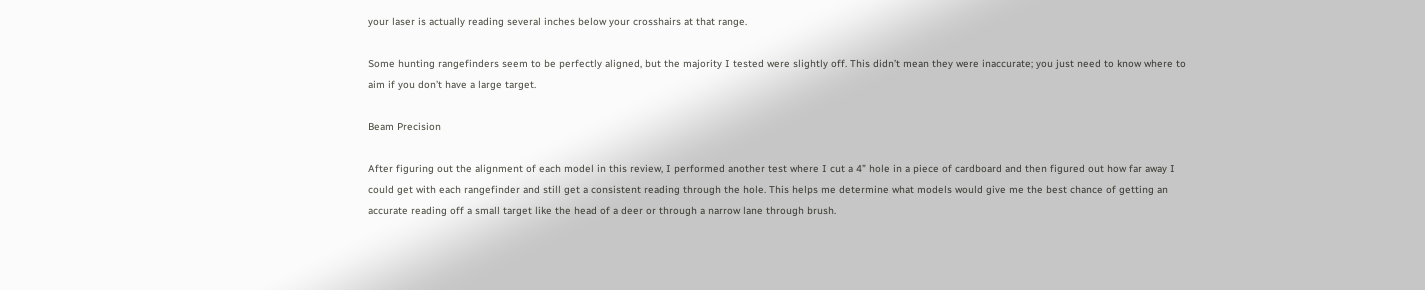your laser is actually reading several inches below your crosshairs at that range.

Some hunting rangefinders seem to be perfectly aligned, but the majority I tested were slightly off. This didn’t mean they were inaccurate; you just need to know where to aim if you don’t have a large target.

Beam Precision

After figuring out the alignment of each model in this review, I performed another test where I cut a 4” hole in a piece of cardboard and then figured out how far away I could get with each rangefinder and still get a consistent reading through the hole. This helps me determine what models would give me the best chance of getting an accurate reading off a small target like the head of a deer or through a narrow lane through brush.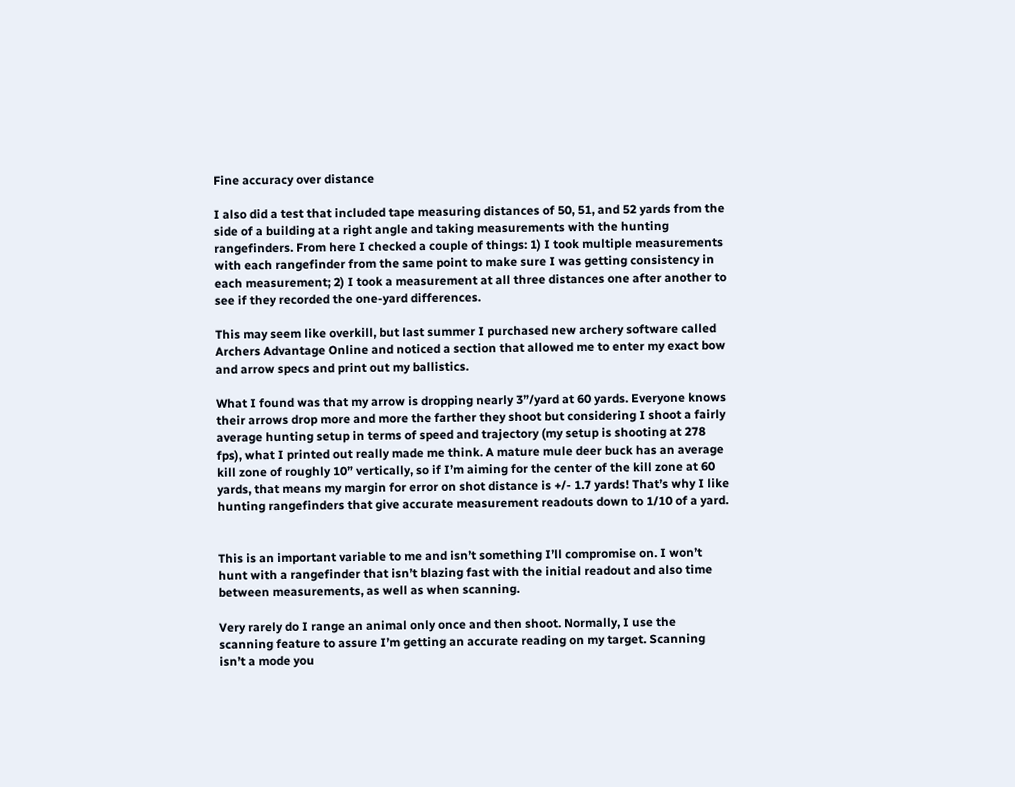Fine accuracy over distance

I also did a test that included tape measuring distances of 50, 51, and 52 yards from the side of a building at a right angle and taking measurements with the hunting rangefinders. From here I checked a couple of things: 1) I took multiple measurements with each rangefinder from the same point to make sure I was getting consistency in each measurement; 2) I took a measurement at all three distances one after another to see if they recorded the one-yard differences.

This may seem like overkill, but last summer I purchased new archery software called Archers Advantage Online and noticed a section that allowed me to enter my exact bow and arrow specs and print out my ballistics.

What I found was that my arrow is dropping nearly 3”/yard at 60 yards. Everyone knows their arrows drop more and more the farther they shoot but considering I shoot a fairly average hunting setup in terms of speed and trajectory (my setup is shooting at 278 fps), what I printed out really made me think. A mature mule deer buck has an average kill zone of roughly 10” vertically, so if I’m aiming for the center of the kill zone at 60 yards, that means my margin for error on shot distance is +/- 1.7 yards! That’s why I like hunting rangefinders that give accurate measurement readouts down to 1/10 of a yard.


This is an important variable to me and isn’t something I’ll compromise on. I won’t hunt with a rangefinder that isn’t blazing fast with the initial readout and also time between measurements, as well as when scanning.

Very rarely do I range an animal only once and then shoot. Normally, I use the scanning feature to assure I’m getting an accurate reading on my target. Scanning isn’t a mode you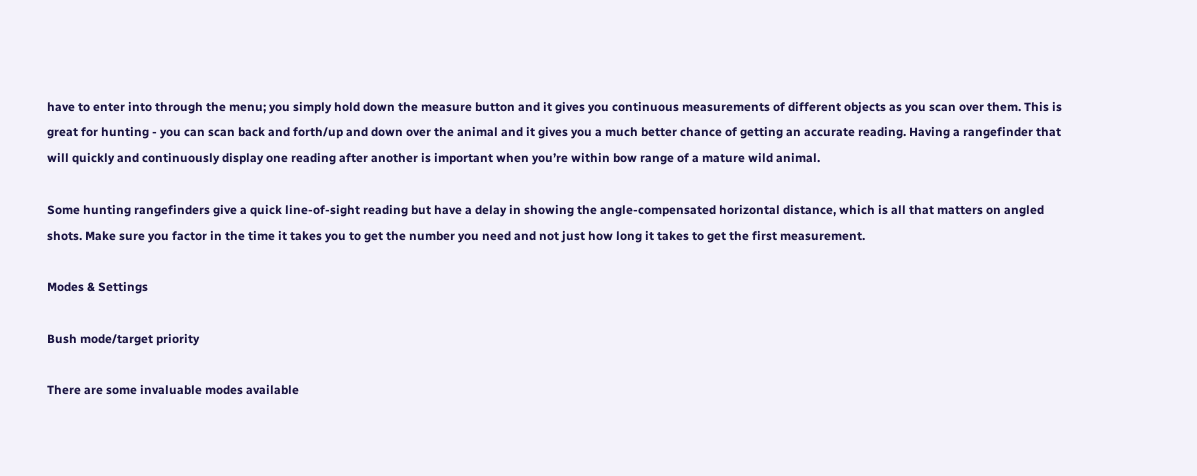have to enter into through the menu; you simply hold down the measure button and it gives you continuous measurements of different objects as you scan over them. This is great for hunting - you can scan back and forth/up and down over the animal and it gives you a much better chance of getting an accurate reading. Having a rangefinder that will quickly and continuously display one reading after another is important when you’re within bow range of a mature wild animal.

Some hunting rangefinders give a quick line-of-sight reading but have a delay in showing the angle-compensated horizontal distance, which is all that matters on angled shots. Make sure you factor in the time it takes you to get the number you need and not just how long it takes to get the first measurement.

Modes & Settings

Bush mode/target priority

There are some invaluable modes available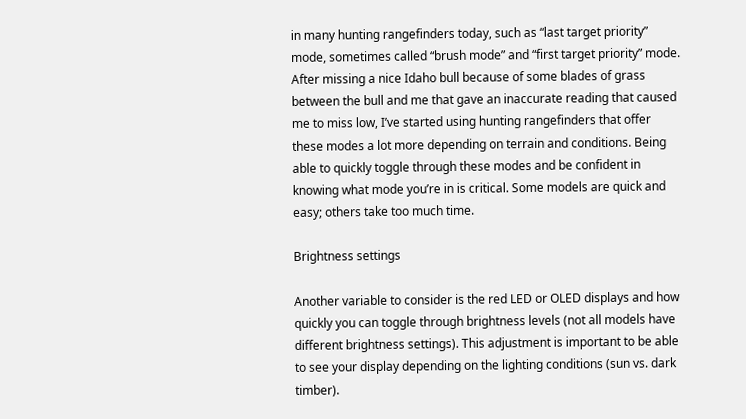in many hunting rangefinders today, such as “last target priority” mode, sometimes called “brush mode” and “first target priority” mode. After missing a nice Idaho bull because of some blades of grass between the bull and me that gave an inaccurate reading that caused me to miss low, I’ve started using hunting rangefinders that offer these modes a lot more depending on terrain and conditions. Being able to quickly toggle through these modes and be confident in knowing what mode you’re in is critical. Some models are quick and easy; others take too much time.

Brightness settings

Another variable to consider is the red LED or OLED displays and how quickly you can toggle through brightness levels (not all models have different brightness settings). This adjustment is important to be able to see your display depending on the lighting conditions (sun vs. dark timber).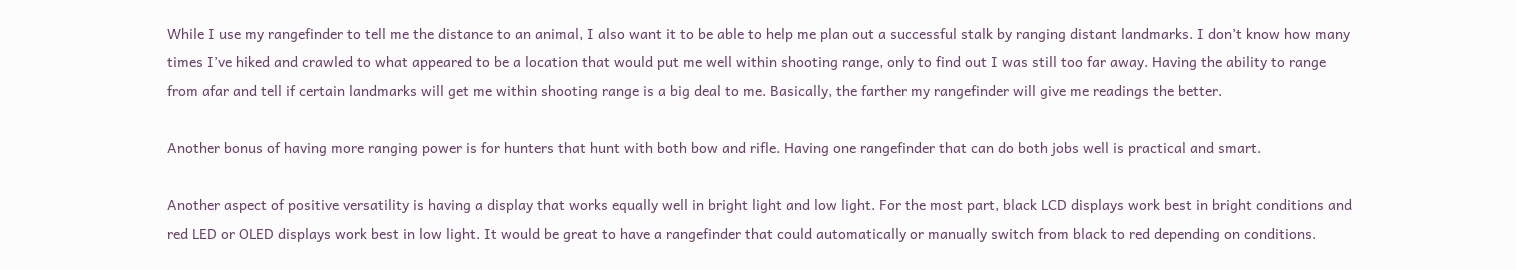While I use my rangefinder to tell me the distance to an animal, I also want it to be able to help me plan out a successful stalk by ranging distant landmarks. I don’t know how many times I’ve hiked and crawled to what appeared to be a location that would put me well within shooting range, only to find out I was still too far away. Having the ability to range from afar and tell if certain landmarks will get me within shooting range is a big deal to me. Basically, the farther my rangefinder will give me readings the better.

Another bonus of having more ranging power is for hunters that hunt with both bow and rifle. Having one rangefinder that can do both jobs well is practical and smart.

Another aspect of positive versatility is having a display that works equally well in bright light and low light. For the most part, black LCD displays work best in bright conditions and red LED or OLED displays work best in low light. It would be great to have a rangefinder that could automatically or manually switch from black to red depending on conditions.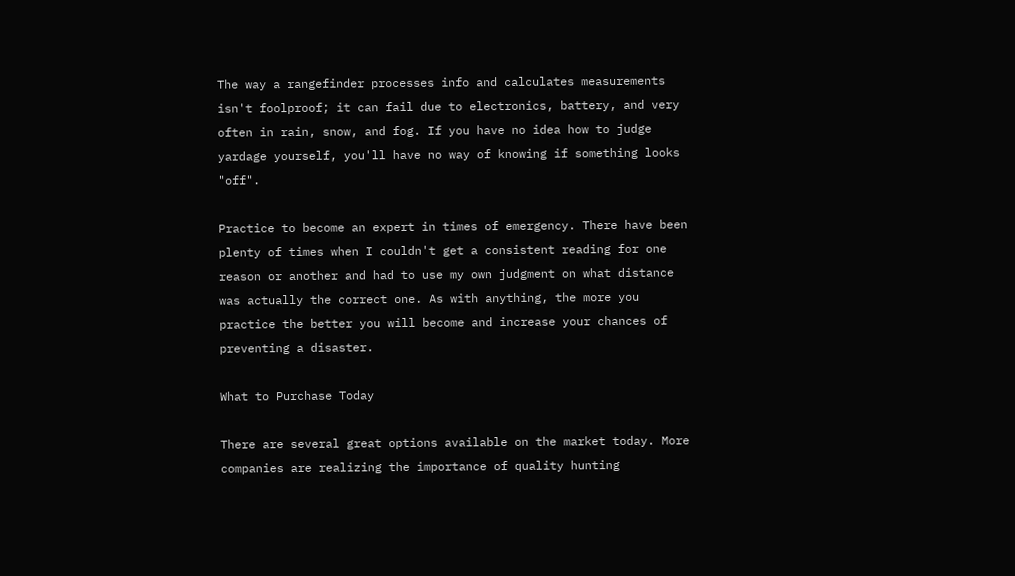The way a rangefinder processes info and calculates measurements isn't foolproof; it can fail due to electronics, battery, and very often in rain, snow, and fog. If you have no idea how to judge yardage yourself, you'll have no way of knowing if something looks "off".

Practice to become an expert in times of emergency. There have been plenty of times when I couldn't get a consistent reading for one reason or another and had to use my own judgment on what distance was actually the correct one. As with anything, the more you practice the better you will become and increase your chances of preventing a disaster.

What to Purchase Today

There are several great options available on the market today. More companies are realizing the importance of quality hunting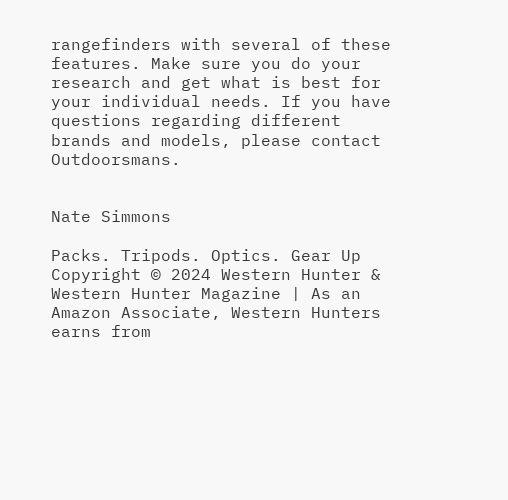rangefinders with several of these features. Make sure you do your research and get what is best for your individual needs. If you have questions regarding different brands and models, please contact Outdoorsmans.


Nate Simmons

Packs. Tripods. Optics. Gear Up
Copyright © 2024 Western Hunter & Western Hunter Magazine | As an Amazon Associate, Western Hunters earns from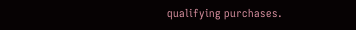qualifying purchases.